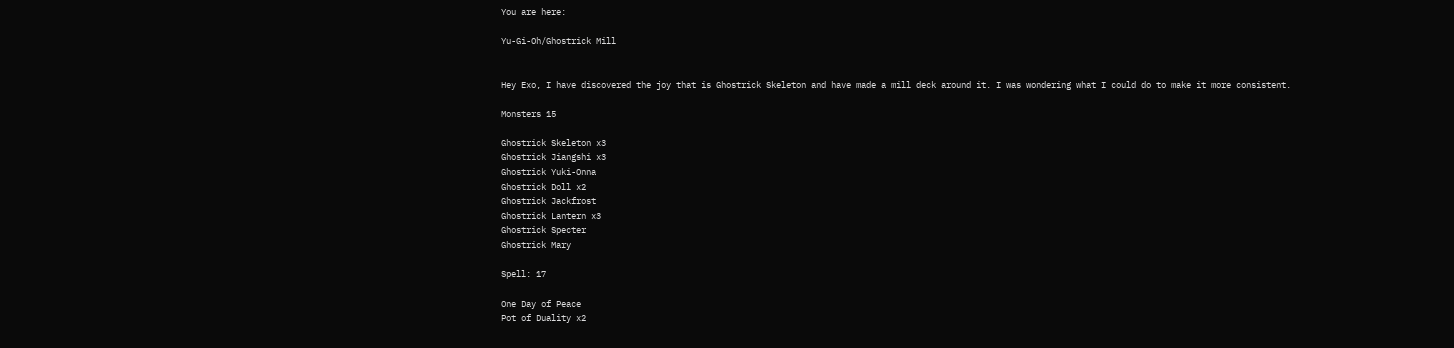You are here:

Yu-Gi-Oh/Ghostrick Mill


Hey Exo, I have discovered the joy that is Ghostrick Skeleton and have made a mill deck around it. I was wondering what I could do to make it more consistent.

Monsters 15

Ghostrick Skeleton x3
Ghostrick Jiangshi x3
Ghostrick Yuki-Onna
Ghostrick Doll x2
Ghostrick Jackfrost
Ghostrick Lantern x3
Ghostrick Specter
Ghostrick Mary

Spell: 17

One Day of Peace
Pot of Duality x2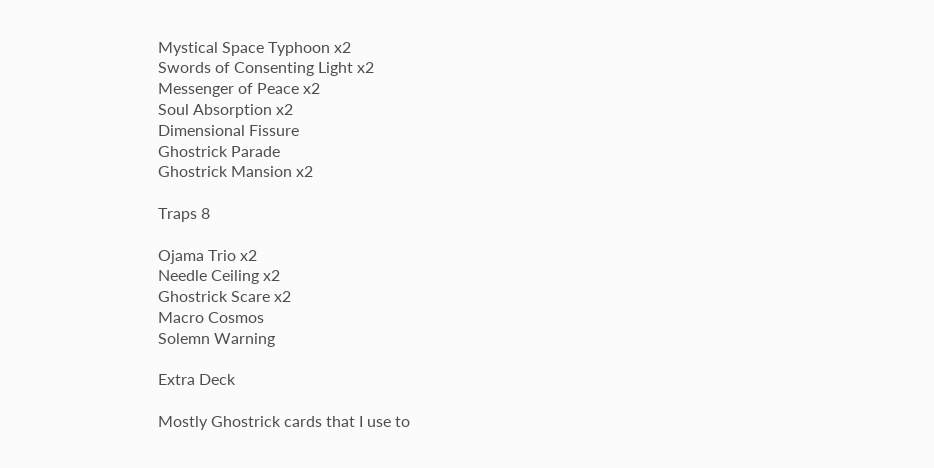Mystical Space Typhoon x2
Swords of Consenting Light x2
Messenger of Peace x2
Soul Absorption x2
Dimensional Fissure
Ghostrick Parade
Ghostrick Mansion x2

Traps 8

Ojama Trio x2
Needle Ceiling x2
Ghostrick Scare x2
Macro Cosmos
Solemn Warning

Extra Deck

Mostly Ghostrick cards that I use to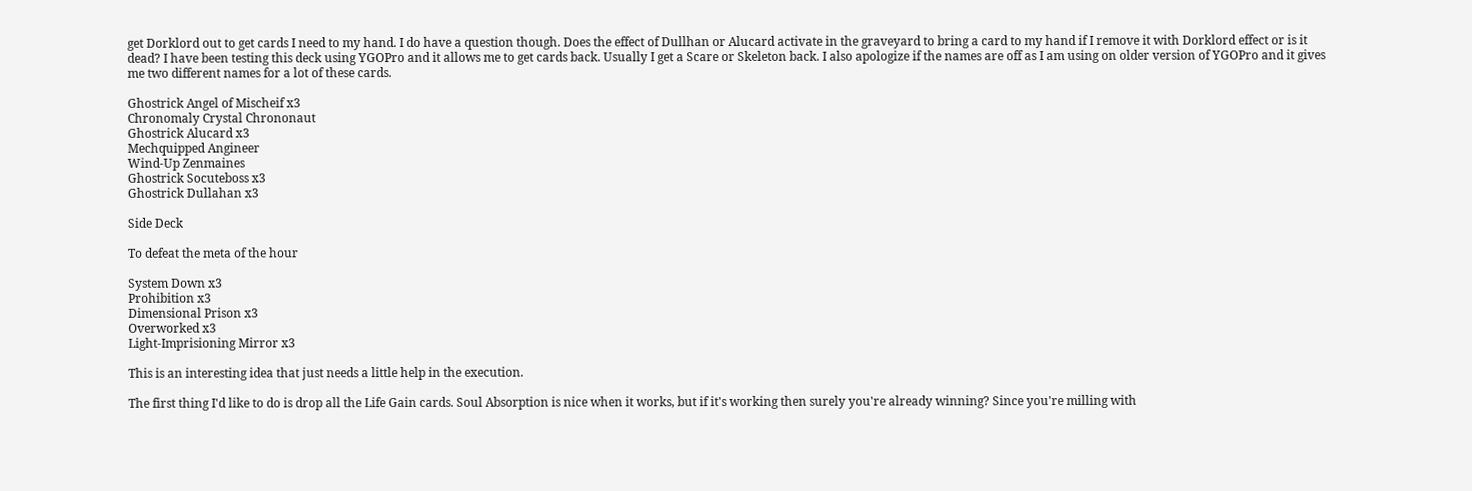get Dorklord out to get cards I need to my hand. I do have a question though. Does the effect of Dullhan or Alucard activate in the graveyard to bring a card to my hand if I remove it with Dorklord effect or is it dead? I have been testing this deck using YGOPro and it allows me to get cards back. Usually I get a Scare or Skeleton back. I also apologize if the names are off as I am using on older version of YGOPro and it gives me two different names for a lot of these cards.

Ghostrick Angel of Mischeif x3
Chronomaly Crystal Chrononaut
Ghostrick Alucard x3
Mechquipped Angineer
Wind-Up Zenmaines
Ghostrick Socuteboss x3
Ghostrick Dullahan x3

Side Deck

To defeat the meta of the hour

System Down x3
Prohibition x3
Dimensional Prison x3
Overworked x3
Light-Imprisioning Mirror x3

This is an interesting idea that just needs a little help in the execution.

The first thing I'd like to do is drop all the Life Gain cards. Soul Absorption is nice when it works, but if it's working then surely you're already winning? Since you're milling with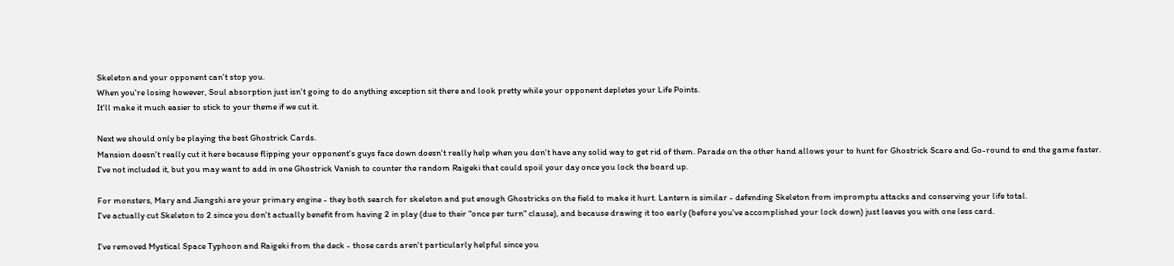Skeleton and your opponent can't stop you.
When you're losing however, Soul absorption just isn't going to do anything exception sit there and look pretty while your opponent depletes your Life Points.
It'll make it much easier to stick to your theme if we cut it.

Next we should only be playing the best Ghostrick Cards.
Mansion doesn't really cut it here because flipping your opponent's guys face down doesn't really help when you don't have any solid way to get rid of them. Parade on the other hand allows your to hunt for Ghostrick Scare and Go-round to end the game faster.
I've not included it, but you may want to add in one Ghostrick Vanish to counter the random Raigeki that could spoil your day once you lock the board up.

For monsters, Mary and Jiangshi are your primary engine - they both search for skeleton and put enough Ghostricks on the field to make it hurt. Lantern is similar - defending Skeleton from impromptu attacks and conserving your life total.
I've actually cut Skeleton to 2 since you don't actually benefit from having 2 in play (due to their "once per turn" clause), and because drawing it too early (before you've accomplished your lock down) just leaves you with one less card.

I've removed Mystical Space Typhoon and Raigeki from the deck - those cards aren't particularly helpful since you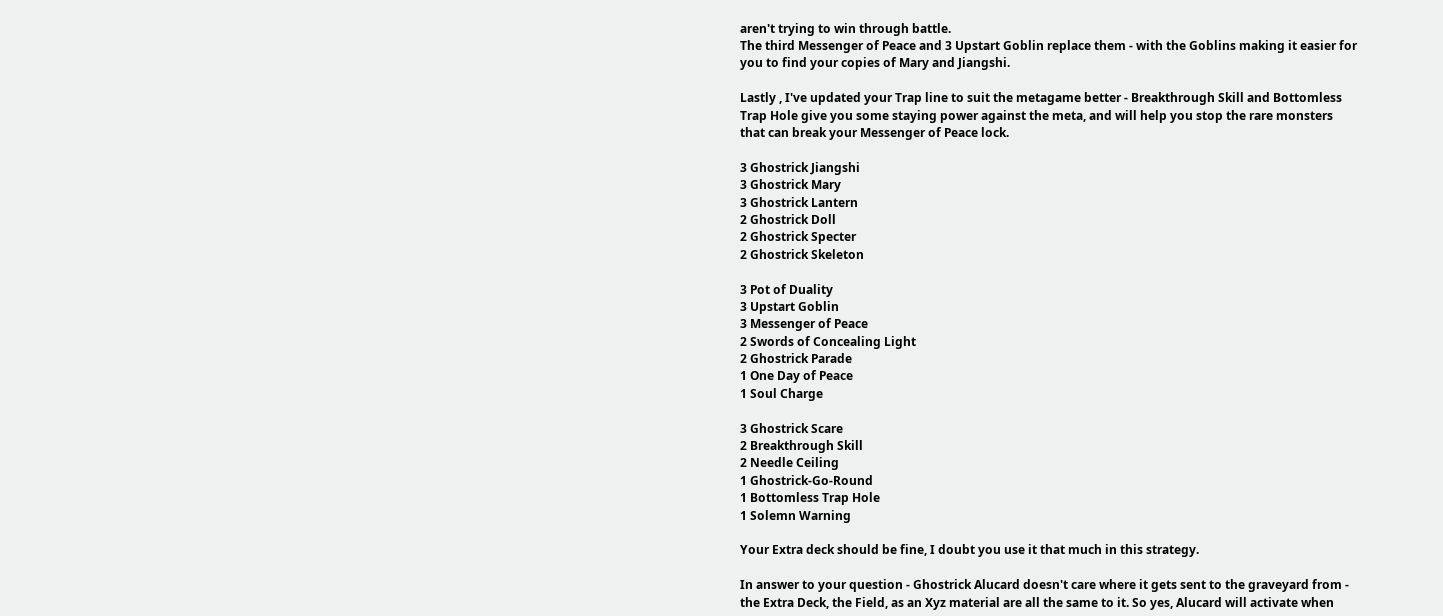aren't trying to win through battle.
The third Messenger of Peace and 3 Upstart Goblin replace them - with the Goblins making it easier for you to find your copies of Mary and Jiangshi.

Lastly , I've updated your Trap line to suit the metagame better - Breakthrough Skill and Bottomless Trap Hole give you some staying power against the meta, and will help you stop the rare monsters that can break your Messenger of Peace lock.

3 Ghostrick Jiangshi
3 Ghostrick Mary
3 Ghostrick Lantern
2 Ghostrick Doll
2 Ghostrick Specter
2 Ghostrick Skeleton

3 Pot of Duality
3 Upstart Goblin
3 Messenger of Peace
2 Swords of Concealing Light
2 Ghostrick Parade
1 One Day of Peace
1 Soul Charge

3 Ghostrick Scare
2 Breakthrough Skill
2 Needle Ceiling
1 Ghostrick-Go-Round
1 Bottomless Trap Hole
1 Solemn Warning

Your Extra deck should be fine, I doubt you use it that much in this strategy.

In answer to your question - Ghostrick Alucard doesn't care where it gets sent to the graveyard from - the Extra Deck, the Field, as an Xyz material are all the same to it. So yes, Alucard will activate when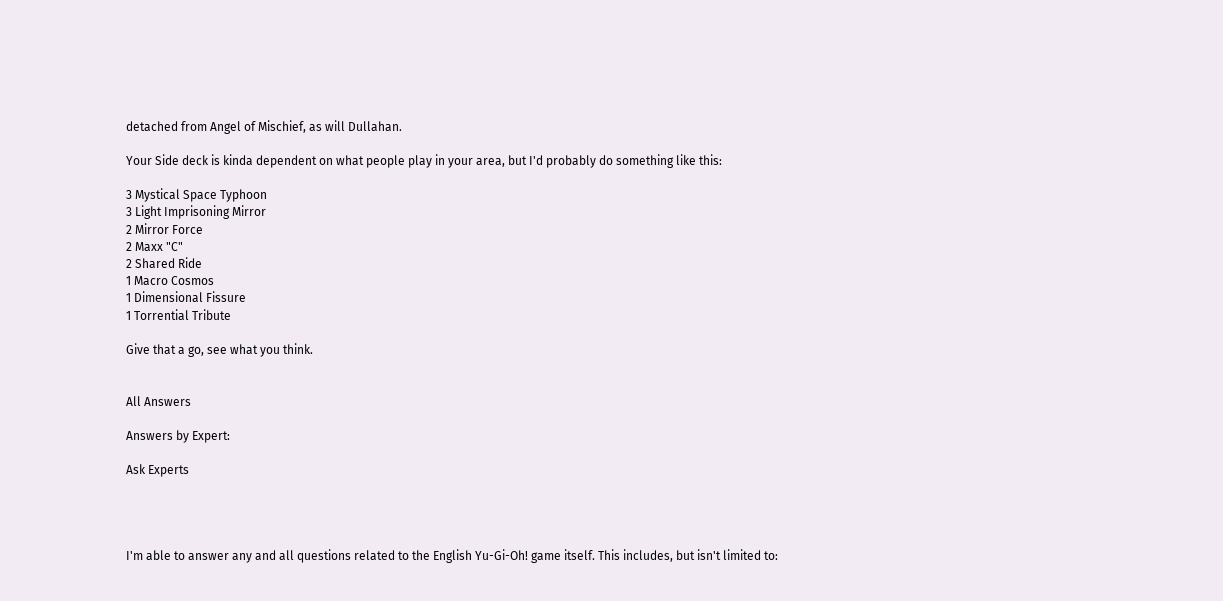detached from Angel of Mischief, as will Dullahan.

Your Side deck is kinda dependent on what people play in your area, but I'd probably do something like this:

3 Mystical Space Typhoon
3 Light Imprisoning Mirror
2 Mirror Force
2 Maxx "C"
2 Shared Ride
1 Macro Cosmos
1 Dimensional Fissure
1 Torrential Tribute

Give that a go, see what you think.


All Answers

Answers by Expert:

Ask Experts




I'm able to answer any and all questions related to the English Yu-Gi-Oh! game itself. This includes, but isn't limited to: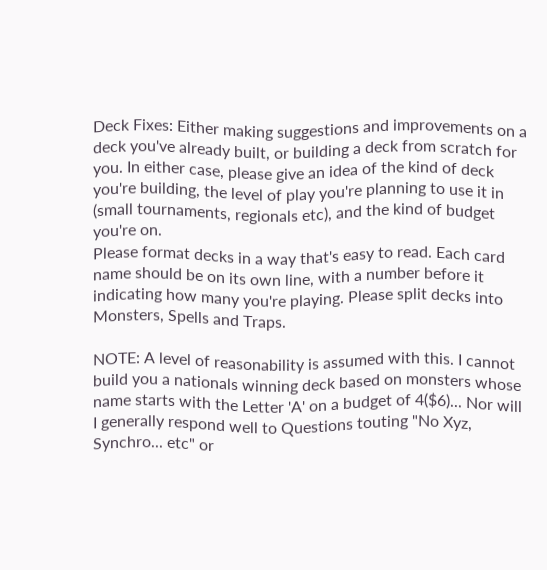Deck Fixes: Either making suggestions and improvements on a deck you've already built, or building a deck from scratch for you. In either case, please give an idea of the kind of deck you're building, the level of play you're planning to use it in (small tournaments, regionals etc), and the kind of budget you're on.
Please format decks in a way that's easy to read. Each card name should be on its own line, with a number before it indicating how many you're playing. Please split decks into Monsters, Spells and Traps.

NOTE: A level of reasonability is assumed with this. I cannot build you a nationals winning deck based on monsters whose name starts with the Letter 'A' on a budget of 4($6)... Nor will I generally respond well to Questions touting "No Xyz, Synchro... etc" or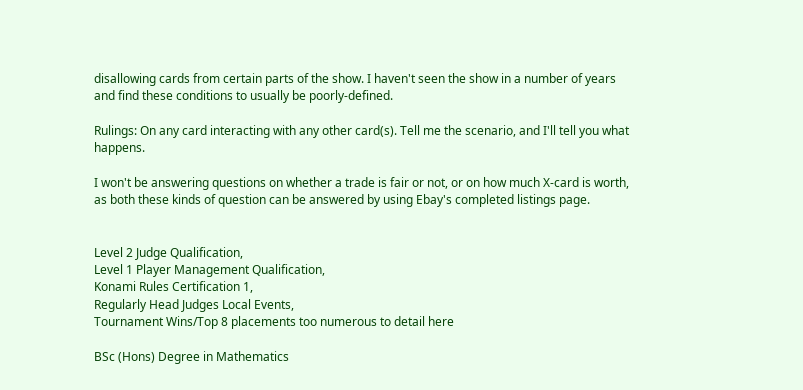disallowing cards from certain parts of the show. I haven't seen the show in a number of years and find these conditions to usually be poorly-defined.

Rulings: On any card interacting with any other card(s). Tell me the scenario, and I'll tell you what happens.

I won't be answering questions on whether a trade is fair or not, or on how much X-card is worth, as both these kinds of question can be answered by using Ebay's completed listings page.


Level 2 Judge Qualification,
Level 1 Player Management Qualification,
Konami Rules Certification 1,
Regularly Head Judges Local Events,
Tournament Wins/Top 8 placements too numerous to detail here

BSc (Hons) Degree in Mathematics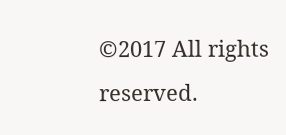©2017 All rights reserved.